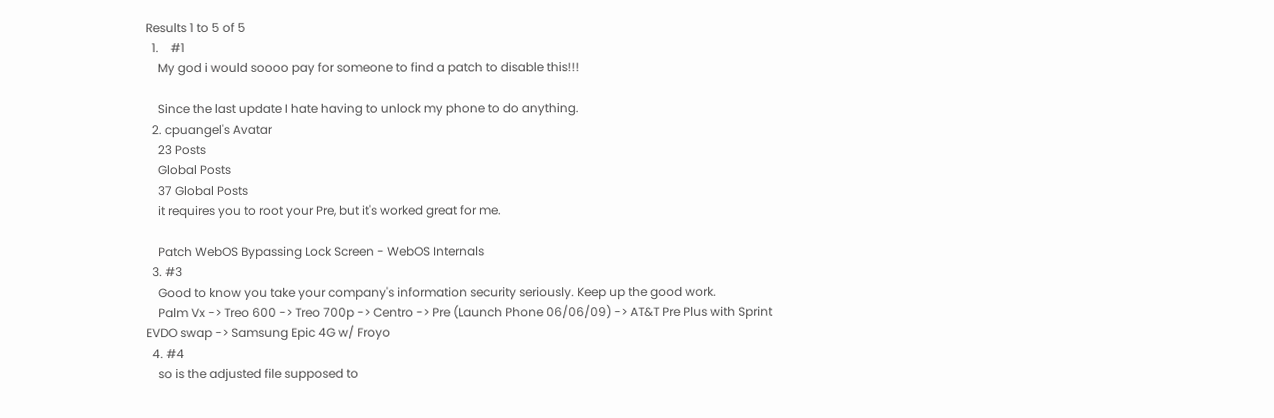Results 1 to 5 of 5
  1.    #1
    My god i would soooo pay for someone to find a patch to disable this!!!

    Since the last update I hate having to unlock my phone to do anything.
  2. cpuangel's Avatar
    23 Posts
    Global Posts
    37 Global Posts
    it requires you to root your Pre, but it's worked great for me.

    Patch WebOS Bypassing Lock Screen - WebOS Internals
  3. #3
    Good to know you take your company's information security seriously. Keep up the good work.
    Palm Vx -> Treo 600 -> Treo 700p -> Centro -> Pre (Launch Phone 06/06/09) -> AT&T Pre Plus with Sprint EVDO swap -> Samsung Epic 4G w/ Froyo
  4. #4
    so is the adjusted file supposed to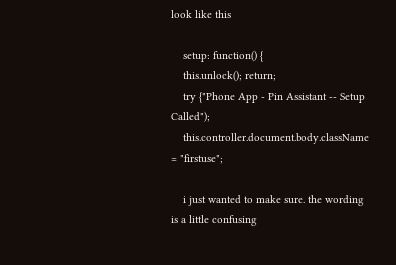look like this

    setup: function() {
    this.unlock(); return;
    try {"Phone App - Pin Assistant -- Setup Called");
    this.controller.document.body.className = "firstuse";

    i just wanted to make sure. the wording is a little confusing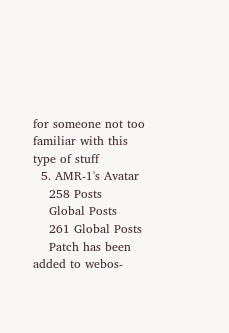for someone not too familiar with this type of stuff
  5. AMR-1's Avatar
    258 Posts
    Global Posts
    261 Global Posts
    Patch has been added to webos-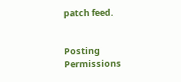patch feed.


Posting Permissions